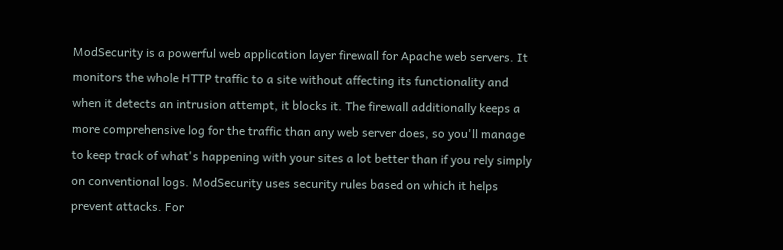ModSecurity is a powerful web application layer firewall for Apache web servers. It monitors the whole HTTP traffic to a site without affecting its functionality and when it detects an intrusion attempt, it blocks it. The firewall additionally keeps a more comprehensive log for the traffic than any web server does, so you'll manage to keep track of what's happening with your sites a lot better than if you rely simply on conventional logs. ModSecurity uses security rules based on which it helps prevent attacks. For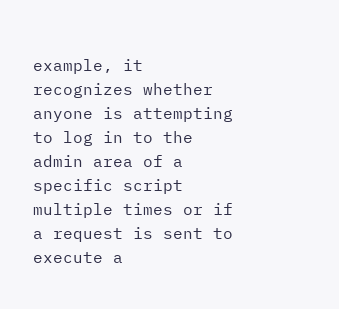example, it recognizes whether anyone is attempting to log in to the admin area of a specific script multiple times or if a request is sent to execute a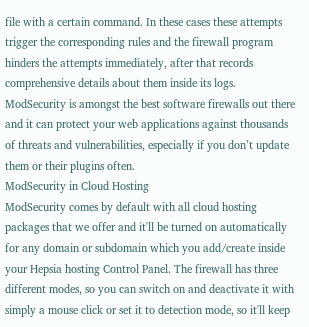file with a certain command. In these cases these attempts trigger the corresponding rules and the firewall program hinders the attempts immediately, after that records comprehensive details about them inside its logs. ModSecurity is amongst the best software firewalls out there and it can protect your web applications against thousands of threats and vulnerabilities, especially if you don’t update them or their plugins often.
ModSecurity in Cloud Hosting
ModSecurity comes by default with all cloud hosting packages that we offer and it'll be turned on automatically for any domain or subdomain which you add/create inside your Hepsia hosting Control Panel. The firewall has three different modes, so you can switch on and deactivate it with simply a mouse click or set it to detection mode, so it'll keep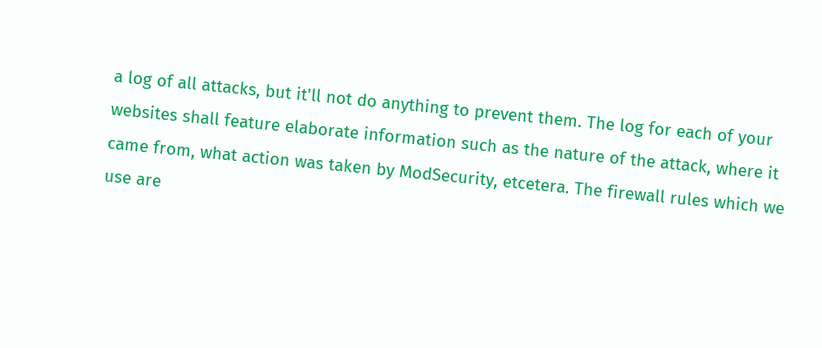a log of all attacks, but it'll not do anything to prevent them. The log for each of your websites shall feature elaborate information such as the nature of the attack, where it came from, what action was taken by ModSecurity, etcetera. The firewall rules which we use are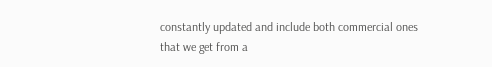constantly updated and include both commercial ones that we get from a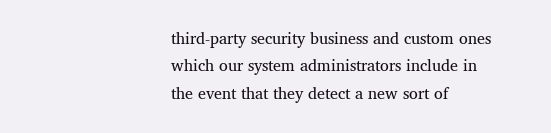third-party security business and custom ones which our system administrators include in the event that they detect a new sort of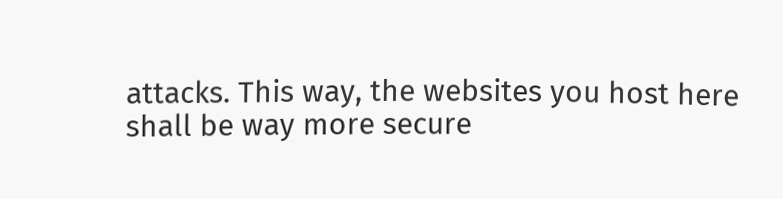attacks. This way, the websites you host here shall be way more secure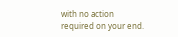with no action required on your end.